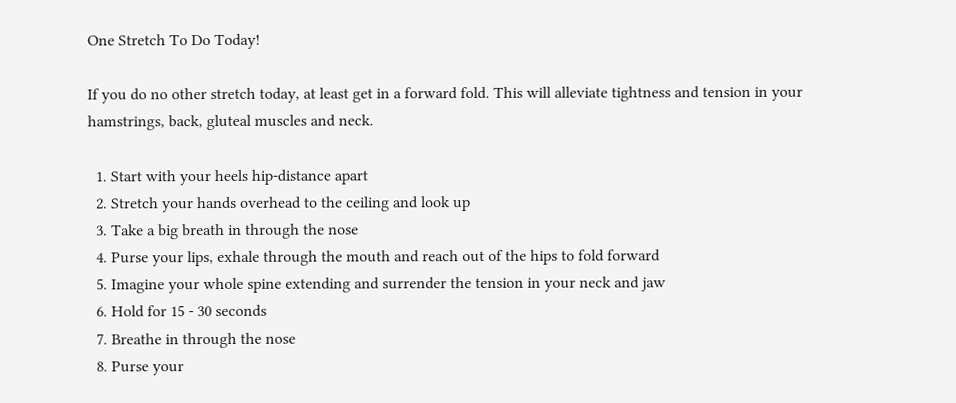One Stretch To Do Today!

If you do no other stretch today, at least get in a forward fold. This will alleviate tightness and tension in your hamstrings, back, gluteal muscles and neck.

  1. Start with your heels hip-distance apart
  2. Stretch your hands overhead to the ceiling and look up
  3. Take a big breath in through the nose
  4. Purse your lips, exhale through the mouth and reach out of the hips to fold forward
  5. Imagine your whole spine extending and surrender the tension in your neck and jaw
  6. Hold for 15 - 30 seconds
  7. Breathe in through the nose
  8. Purse your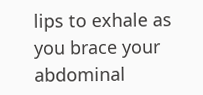lips to exhale as you brace your abdominal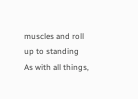muscles and roll up to standing
As with all things,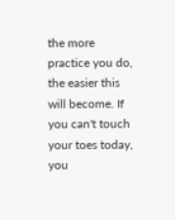the more practice you do, the easier this will become. If you can't touch your toes today, you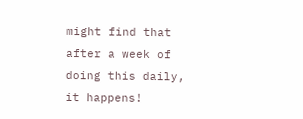might find that after a week of doing this daily, it happens!